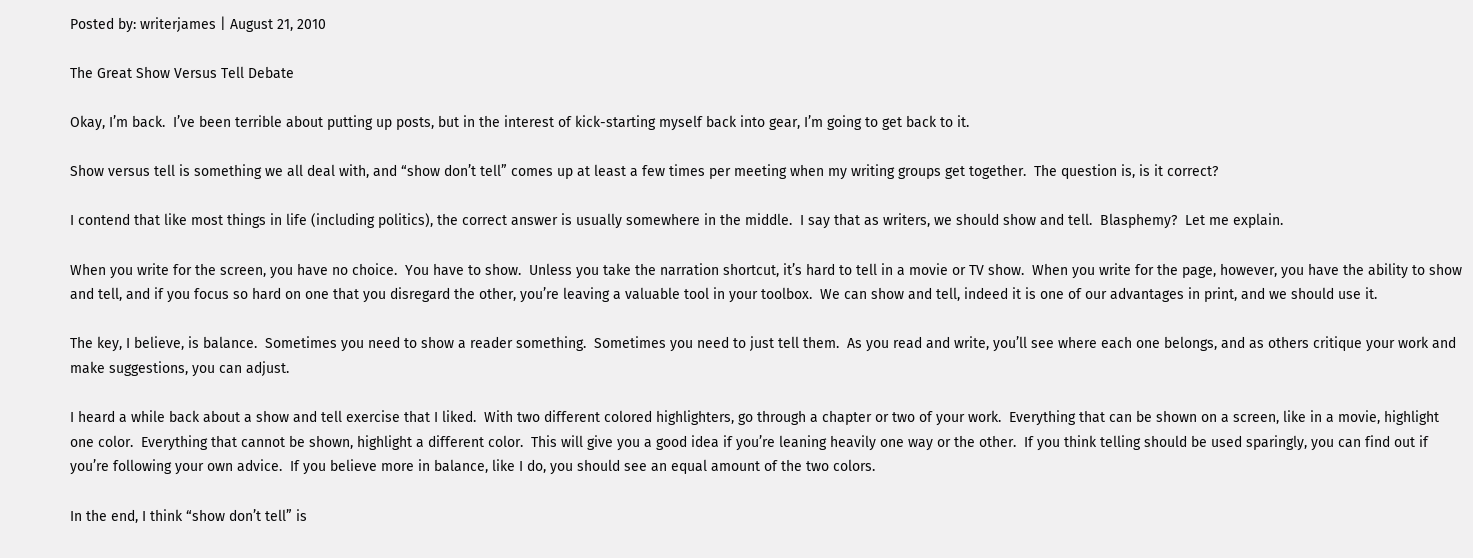Posted by: writerjames | August 21, 2010

The Great Show Versus Tell Debate

Okay, I’m back.  I’ve been terrible about putting up posts, but in the interest of kick-starting myself back into gear, I’m going to get back to it.

Show versus tell is something we all deal with, and “show don’t tell” comes up at least a few times per meeting when my writing groups get together.  The question is, is it correct?

I contend that like most things in life (including politics), the correct answer is usually somewhere in the middle.  I say that as writers, we should show and tell.  Blasphemy?  Let me explain.

When you write for the screen, you have no choice.  You have to show.  Unless you take the narration shortcut, it’s hard to tell in a movie or TV show.  When you write for the page, however, you have the ability to show and tell, and if you focus so hard on one that you disregard the other, you’re leaving a valuable tool in your toolbox.  We can show and tell, indeed it is one of our advantages in print, and we should use it.

The key, I believe, is balance.  Sometimes you need to show a reader something.  Sometimes you need to just tell them.  As you read and write, you’ll see where each one belongs, and as others critique your work and make suggestions, you can adjust.

I heard a while back about a show and tell exercise that I liked.  With two different colored highlighters, go through a chapter or two of your work.  Everything that can be shown on a screen, like in a movie, highlight one color.  Everything that cannot be shown, highlight a different color.  This will give you a good idea if you’re leaning heavily one way or the other.  If you think telling should be used sparingly, you can find out if you’re following your own advice.  If you believe more in balance, like I do, you should see an equal amount of the two colors.

In the end, I think “show don’t tell” is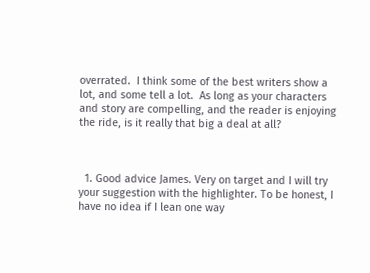overrated.  I think some of the best writers show a lot, and some tell a lot.  As long as your characters and story are compelling, and the reader is enjoying the ride, is it really that big a deal at all?



  1. Good advice James. Very on target and I will try your suggestion with the highlighter. To be honest, I have no idea if I lean one way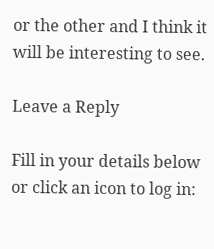or the other and I think it will be interesting to see.

Leave a Reply

Fill in your details below or click an icon to log in: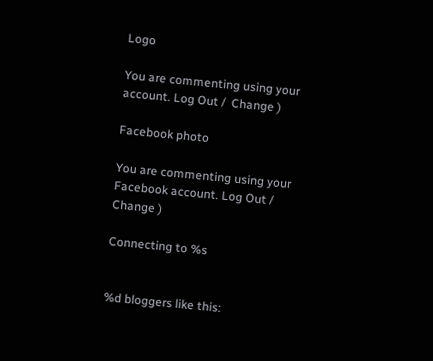Logo

You are commenting using your account. Log Out /  Change )

Facebook photo

You are commenting using your Facebook account. Log Out /  Change )

Connecting to %s


%d bloggers like this: